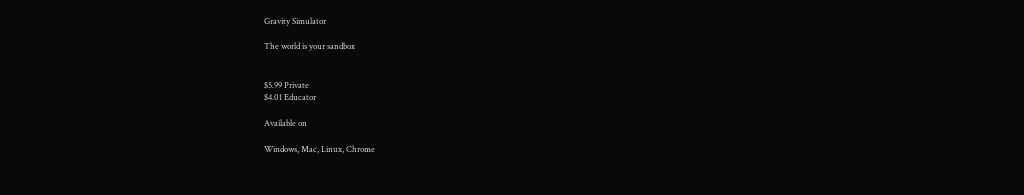Gravity Simulator

The world is your sandbox


$5.99 Private
$4.01 Educator

Available on

Windows, Mac, Linux, Chrome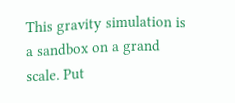This gravity simulation is a sandbox on a grand scale. Put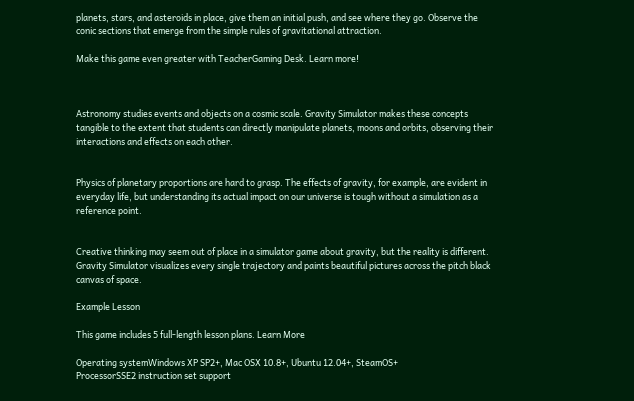planets, stars, and asteroids in place, give them an initial push, and see where they go. Observe the conic sections that emerge from the simple rules of gravitational attraction.

Make this game even greater with TeacherGaming Desk. Learn more!



Astronomy studies events and objects on a cosmic scale. Gravity Simulator makes these concepts tangible to the extent that students can directly manipulate planets, moons and orbits, observing their interactions and effects on each other.


Physics of planetary proportions are hard to grasp. The effects of gravity, for example, are evident in everyday life, but understanding its actual impact on our universe is tough without a simulation as a reference point.


Creative thinking may seem out of place in a simulator game about gravity, but the reality is different. Gravity Simulator visualizes every single trajectory and paints beautiful pictures across the pitch black canvas of space.

Example Lesson

This game includes 5 full-length lesson plans. Learn More

Operating systemWindows XP SP2+, Mac OSX 10.8+, Ubuntu 12.04+, SteamOS+
ProcessorSSE2 instruction set support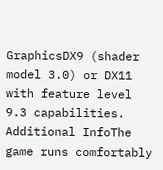GraphicsDX9 (shader model 3.0) or DX11 with feature level 9.3 capabilities.
Additional InfoThe game runs comfortably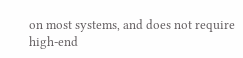on most systems, and does not require high-end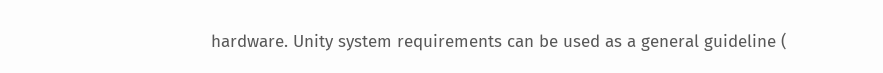hardware. Unity system requirements can be used as a general guideline (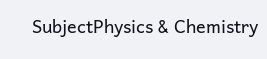SubjectPhysics & Chemistry